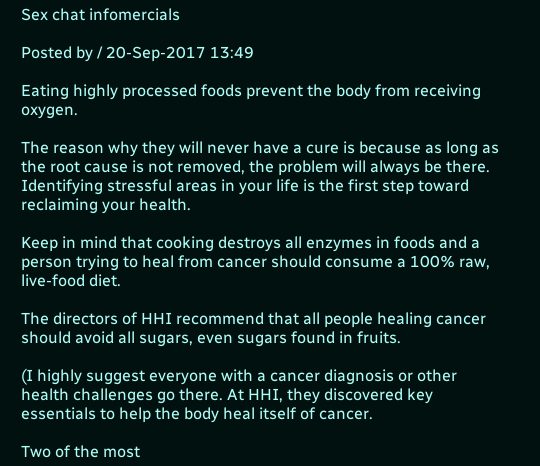Sex chat infomercials

Posted by / 20-Sep-2017 13:49

Eating highly processed foods prevent the body from receiving oxygen.

The reason why they will never have a cure is because as long as the root cause is not removed, the problem will always be there. Identifying stressful areas in your life is the first step toward reclaiming your health.

Keep in mind that cooking destroys all enzymes in foods and a person trying to heal from cancer should consume a 100% raw, live-food diet.

The directors of HHI recommend that all people healing cancer should avoid all sugars, even sugars found in fruits.

(I highly suggest everyone with a cancer diagnosis or other health challenges go there. At HHI, they discovered key essentials to help the body heal itself of cancer.

Two of the most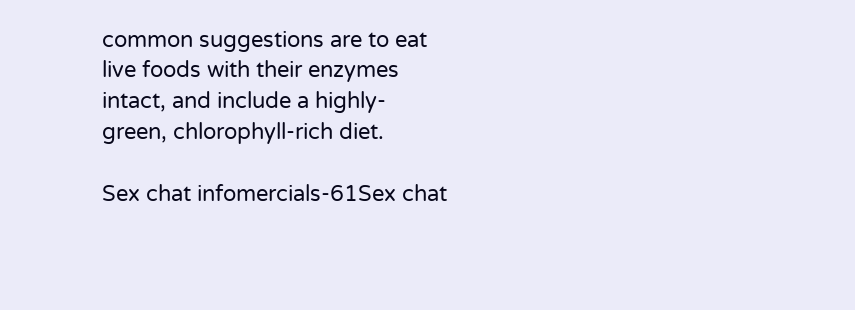common suggestions are to eat live foods with their enzymes intact, and include a highly-green, chlorophyll-rich diet.

Sex chat infomercials-61Sex chat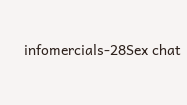infomercials-28Sex chat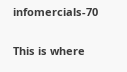infomercials-70

This is where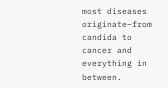most diseases originate–from candida to cancer and everything in between.